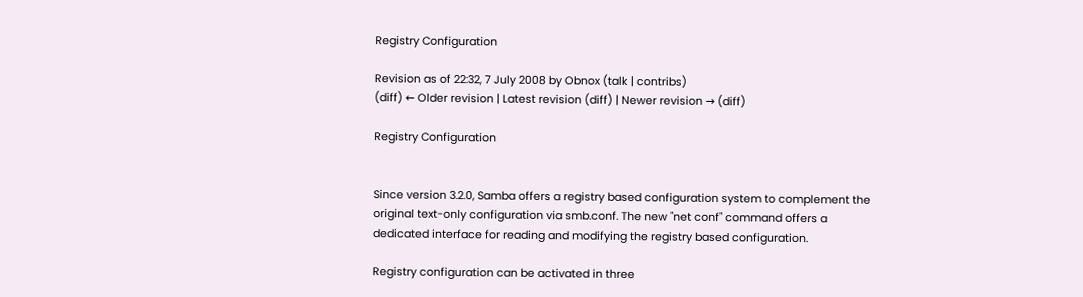Registry Configuration

Revision as of 22:32, 7 July 2008 by Obnox (talk | contribs)
(diff) ← Older revision | Latest revision (diff) | Newer revision → (diff)

Registry Configuration


Since version 3.2.0, Samba offers a registry based configuration system to complement the original text-only configuration via smb.conf. The new "net conf" command offers a dedicated interface for reading and modifying the registry based configuration.

Registry configuration can be activated in three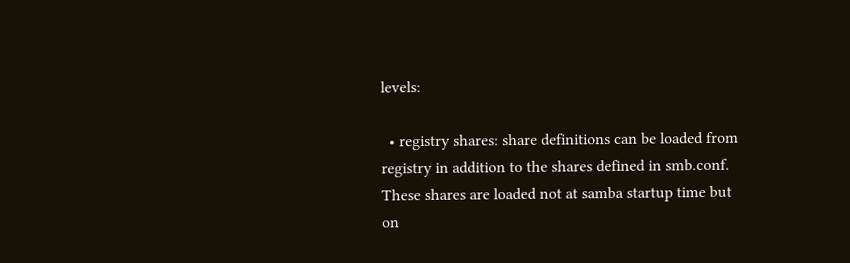levels:

  • registry shares: share definitions can be loaded from registry in addition to the shares defined in smb.conf. These shares are loaded not at samba startup time but on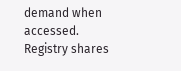demand when accessed. Registry shares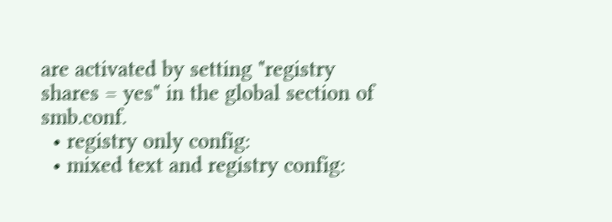are activated by setting "registry shares = yes" in the global section of smb.conf.
  • registry only config:
  • mixed text and registry config: